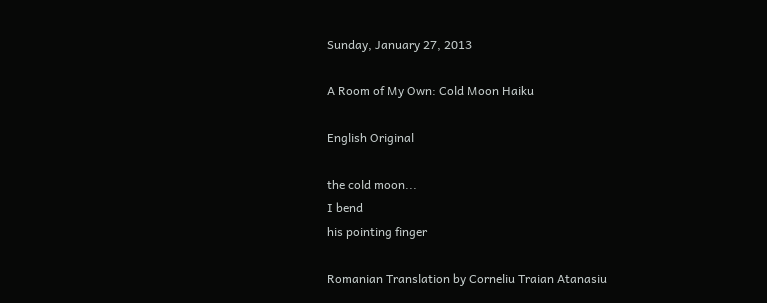Sunday, January 27, 2013

A Room of My Own: Cold Moon Haiku

English Original

the cold moon...
I bend
his pointing finger

Romanian Translation by Corneliu Traian Atanasiu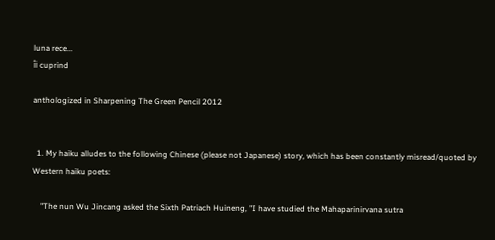luna rece...
îi cuprind

anthologized in Sharpening The Green Pencil 2012


  1. My haiku alludes to the following Chinese (please not Japanese) story, which has been constantly misread/quoted by Western haiku poets:

    "The nun Wu Jincang asked the Sixth Patriach Huineng, "I have studied the Mahaparinirvana sutra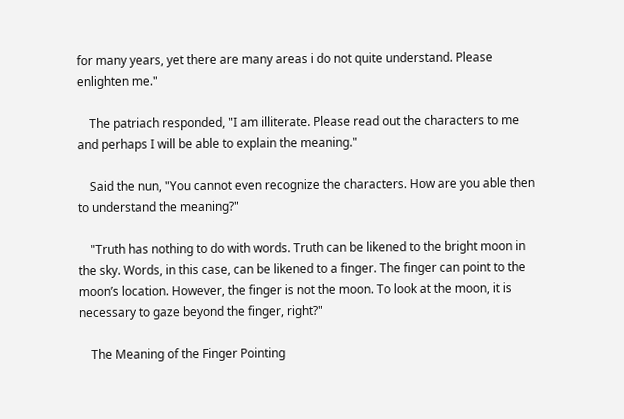for many years, yet there are many areas i do not quite understand. Please enlighten me."

    The patriach responded, "I am illiterate. Please read out the characters to me and perhaps I will be able to explain the meaning."

    Said the nun, "You cannot even recognize the characters. How are you able then to understand the meaning?"

    "Truth has nothing to do with words. Truth can be likened to the bright moon in the sky. Words, in this case, can be likened to a finger. The finger can point to the moon’s location. However, the finger is not the moon. To look at the moon, it is necessary to gaze beyond the finger, right?"

    The Meaning of the Finger Pointing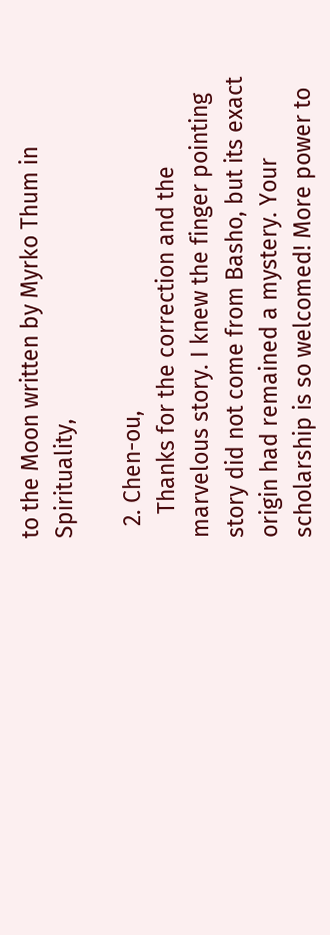to the Moon written by Myrko Thum in Spirituality,

  2. Chen-ou,
    Thanks for the correction and the marvelous story. I knew the finger pointing story did not come from Basho, but its exact origin had remained a mystery. Your scholarship is so welcomed! More power to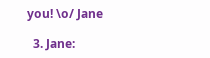you! \o/ Jane

  3. Jane: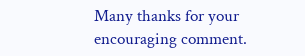Many thanks for your encouraging comment.